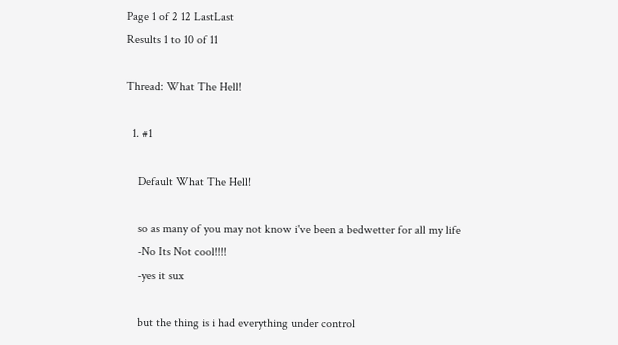Page 1 of 2 12 LastLast
Results 1 to 10 of 11

Thread: What The Hell!

  1. #1

    Default What The Hell!

    so as many of you may not know i've been a bedwetter for all my life
    -No Its Not cool!!!!
    -yes it sux

    but the thing is i had everything under control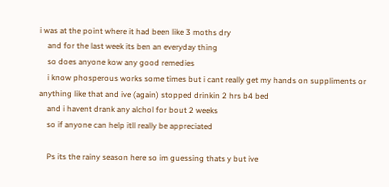i was at the point where it had been like 3 moths dry
    and for the last week its ben an everyday thing
    so does anyone kow any good remedies
    i know phosperous works some times but i cant really get my hands on suppliments or anything like that and ive (again) stopped drinkin 2 hrs b4 bed
    and i havent drank any alchol for bout 2 weeks
    so if anyone can help itll really be appreciated

    Ps its the rainy season here so im guessing thats y but ive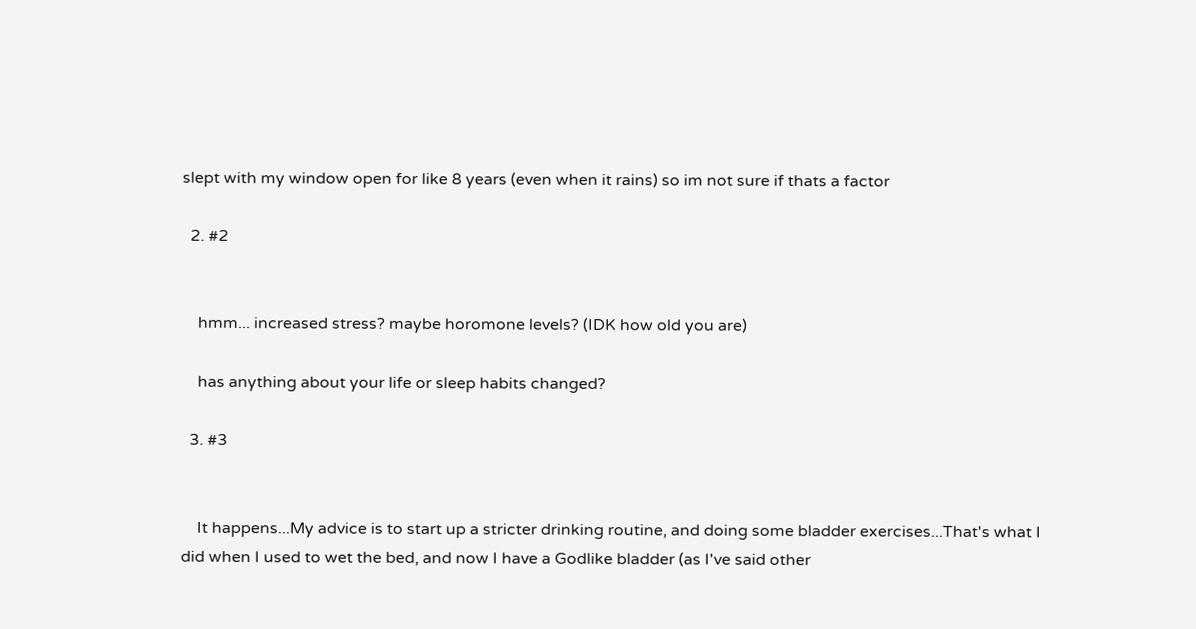slept with my window open for like 8 years (even when it rains) so im not sure if thats a factor

  2. #2


    hmm... increased stress? maybe horomone levels? (IDK how old you are)

    has anything about your life or sleep habits changed?

  3. #3


    It happens...My advice is to start up a stricter drinking routine, and doing some bladder exercises...That's what I did when I used to wet the bed, and now I have a Godlike bladder (as I've said other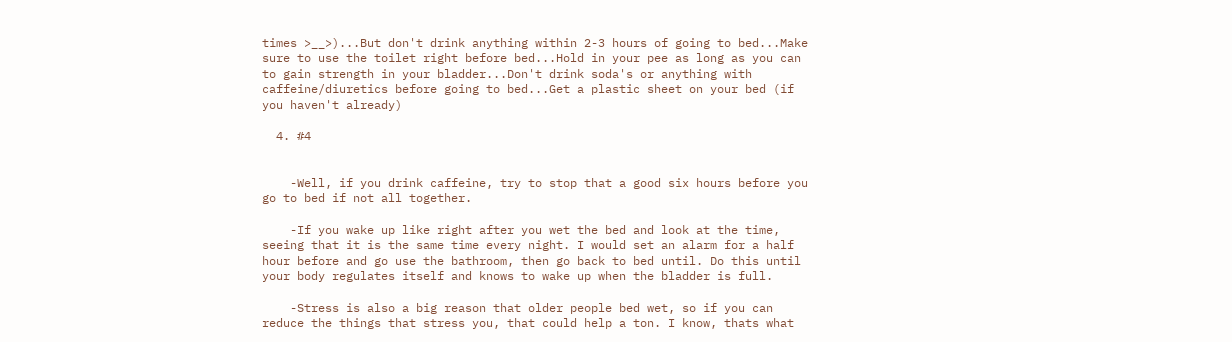times >__>)...But don't drink anything within 2-3 hours of going to bed...Make sure to use the toilet right before bed...Hold in your pee as long as you can to gain strength in your bladder...Don't drink soda's or anything with caffeine/diuretics before going to bed...Get a plastic sheet on your bed (if you haven't already)

  4. #4


    -Well, if you drink caffeine, try to stop that a good six hours before you go to bed if not all together.

    -If you wake up like right after you wet the bed and look at the time, seeing that it is the same time every night. I would set an alarm for a half hour before and go use the bathroom, then go back to bed until. Do this until your body regulates itself and knows to wake up when the bladder is full.

    -Stress is also a big reason that older people bed wet, so if you can reduce the things that stress you, that could help a ton. I know, thats what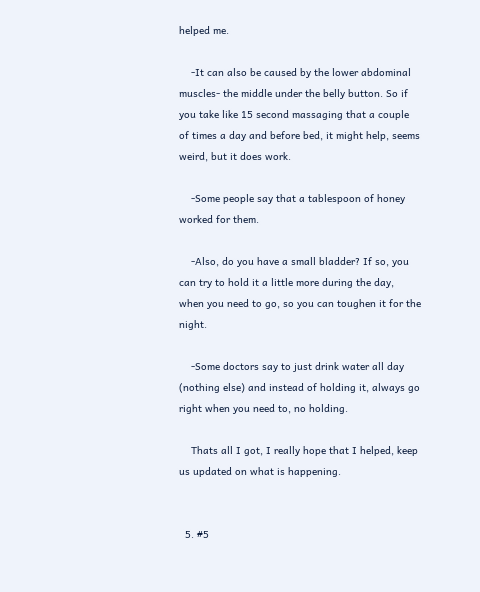helped me.

    -It can also be caused by the lower abdominal muscles- the middle under the belly button. So if you take like 15 second massaging that a couple of times a day and before bed, it might help, seems weird, but it does work.

    -Some people say that a tablespoon of honey worked for them.

    -Also, do you have a small bladder? If so, you can try to hold it a little more during the day, when you need to go, so you can toughen it for the night.

    -Some doctors say to just drink water all day (nothing else) and instead of holding it, always go right when you need to, no holding.

    Thats all I got, I really hope that I helped, keep us updated on what is happening.


  5. #5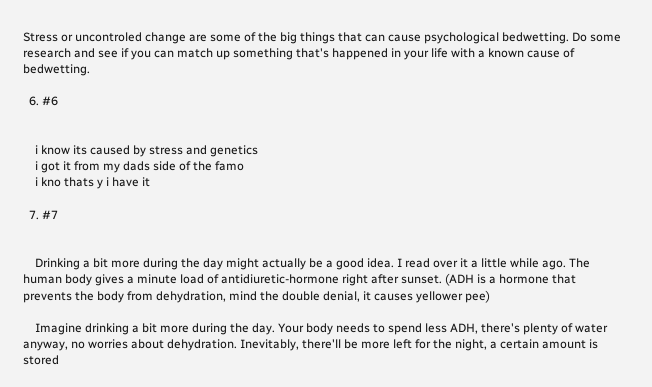Stress or uncontroled change are some of the big things that can cause psychological bedwetting. Do some research and see if you can match up something that's happened in your life with a known cause of bedwetting.

  6. #6


    i know its caused by stress and genetics
    i got it from my dads side of the famo
    i kno thats y i have it

  7. #7


    Drinking a bit more during the day might actually be a good idea. I read over it a little while ago. The human body gives a minute load of antidiuretic-hormone right after sunset. (ADH is a hormone that prevents the body from dehydration, mind the double denial, it causes yellower pee)

    Imagine drinking a bit more during the day. Your body needs to spend less ADH, there's plenty of water anyway, no worries about dehydration. Inevitably, there'll be more left for the night, a certain amount is stored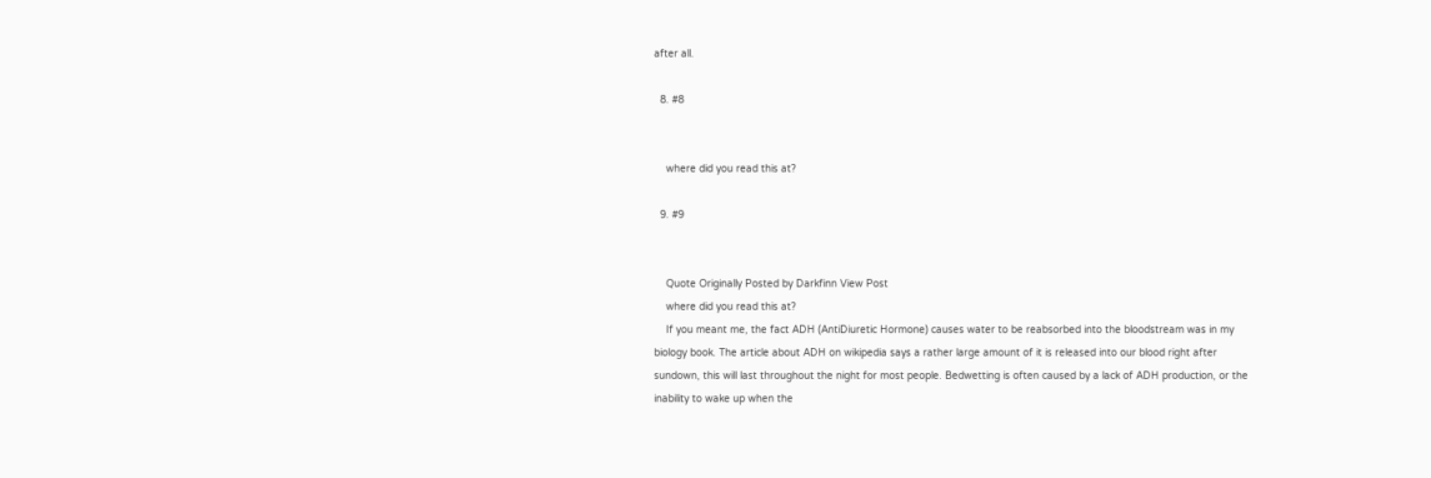after all.

  8. #8


    where did you read this at?

  9. #9


    Quote Originally Posted by Darkfinn View Post
    where did you read this at?
    If you meant me, the fact ADH (AntiDiuretic Hormone) causes water to be reabsorbed into the bloodstream was in my biology book. The article about ADH on wikipedia says a rather large amount of it is released into our blood right after sundown, this will last throughout the night for most people. Bedwetting is often caused by a lack of ADH production, or the inability to wake up when the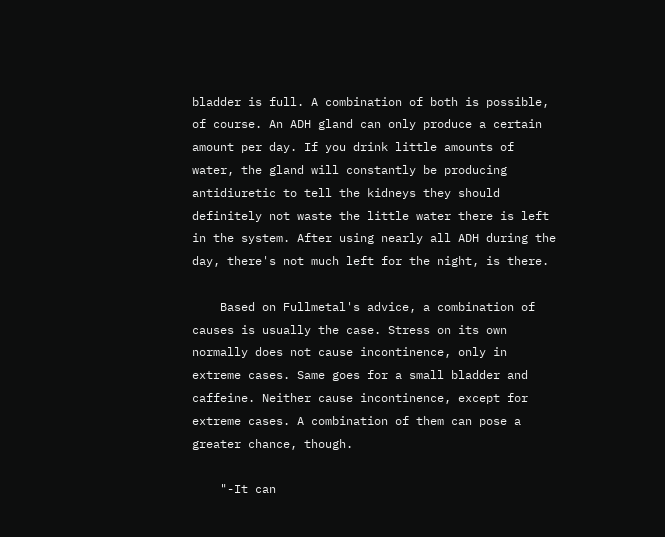bladder is full. A combination of both is possible, of course. An ADH gland can only produce a certain amount per day. If you drink little amounts of water, the gland will constantly be producing antidiuretic to tell the kidneys they should definitely not waste the little water there is left in the system. After using nearly all ADH during the day, there's not much left for the night, is there.

    Based on Fullmetal's advice, a combination of causes is usually the case. Stress on its own normally does not cause incontinence, only in extreme cases. Same goes for a small bladder and caffeine. Neither cause incontinence, except for extreme cases. A combination of them can pose a greater chance, though.

    "-It can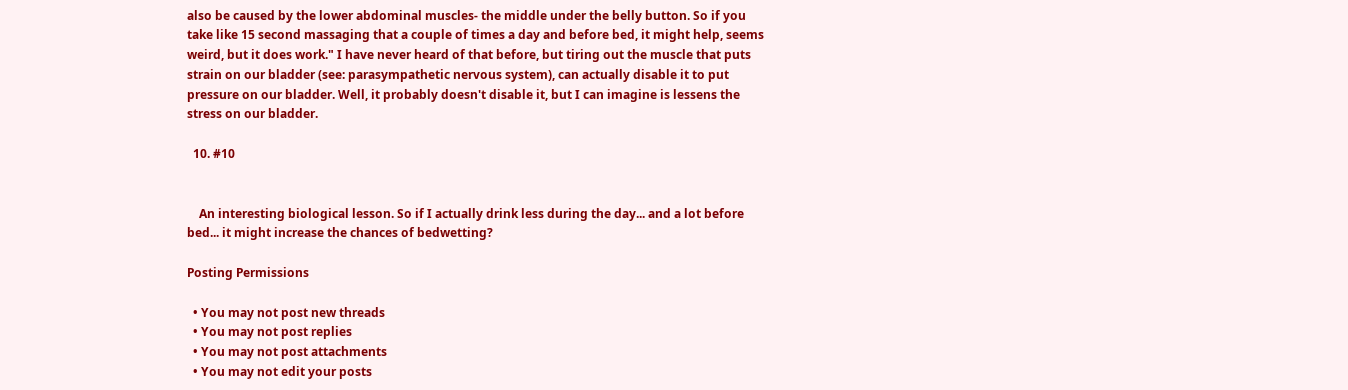also be caused by the lower abdominal muscles- the middle under the belly button. So if you take like 15 second massaging that a couple of times a day and before bed, it might help, seems weird, but it does work." I have never heard of that before, but tiring out the muscle that puts strain on our bladder (see: parasympathetic nervous system), can actually disable it to put pressure on our bladder. Well, it probably doesn't disable it, but I can imagine is lessens the stress on our bladder.

  10. #10


    An interesting biological lesson. So if I actually drink less during the day... and a lot before bed... it might increase the chances of bedwetting?

Posting Permissions

  • You may not post new threads
  • You may not post replies
  • You may not post attachments
  • You may not edit your posts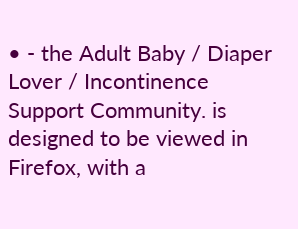• - the Adult Baby / Diaper Lover / Incontinence Support Community. is designed to be viewed in Firefox, with a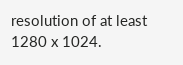resolution of at least 1280 x 1024.